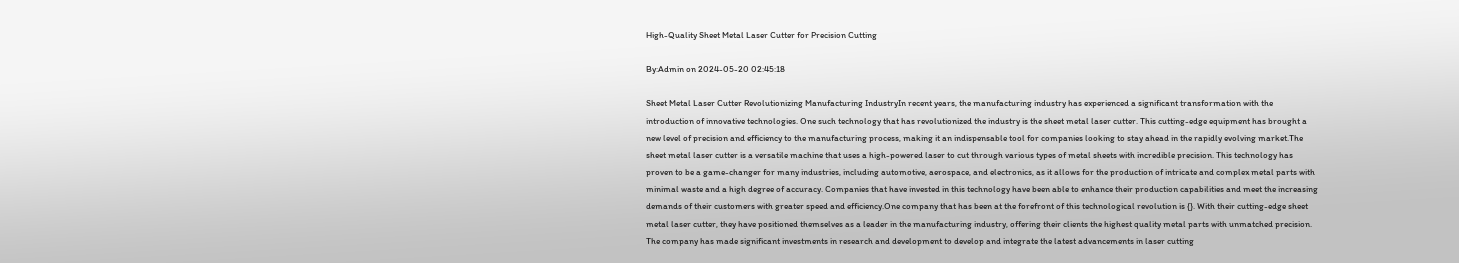High-Quality Sheet Metal Laser Cutter for Precision Cutting

By:Admin on 2024-05-20 02:45:18

Sheet Metal Laser Cutter Revolutionizing Manufacturing IndustryIn recent years, the manufacturing industry has experienced a significant transformation with the introduction of innovative technologies. One such technology that has revolutionized the industry is the sheet metal laser cutter. This cutting-edge equipment has brought a new level of precision and efficiency to the manufacturing process, making it an indispensable tool for companies looking to stay ahead in the rapidly evolving market.The sheet metal laser cutter is a versatile machine that uses a high-powered laser to cut through various types of metal sheets with incredible precision. This technology has proven to be a game-changer for many industries, including automotive, aerospace, and electronics, as it allows for the production of intricate and complex metal parts with minimal waste and a high degree of accuracy. Companies that have invested in this technology have been able to enhance their production capabilities and meet the increasing demands of their customers with greater speed and efficiency.One company that has been at the forefront of this technological revolution is {}. With their cutting-edge sheet metal laser cutter, they have positioned themselves as a leader in the manufacturing industry, offering their clients the highest quality metal parts with unmatched precision. The company has made significant investments in research and development to develop and integrate the latest advancements in laser cutting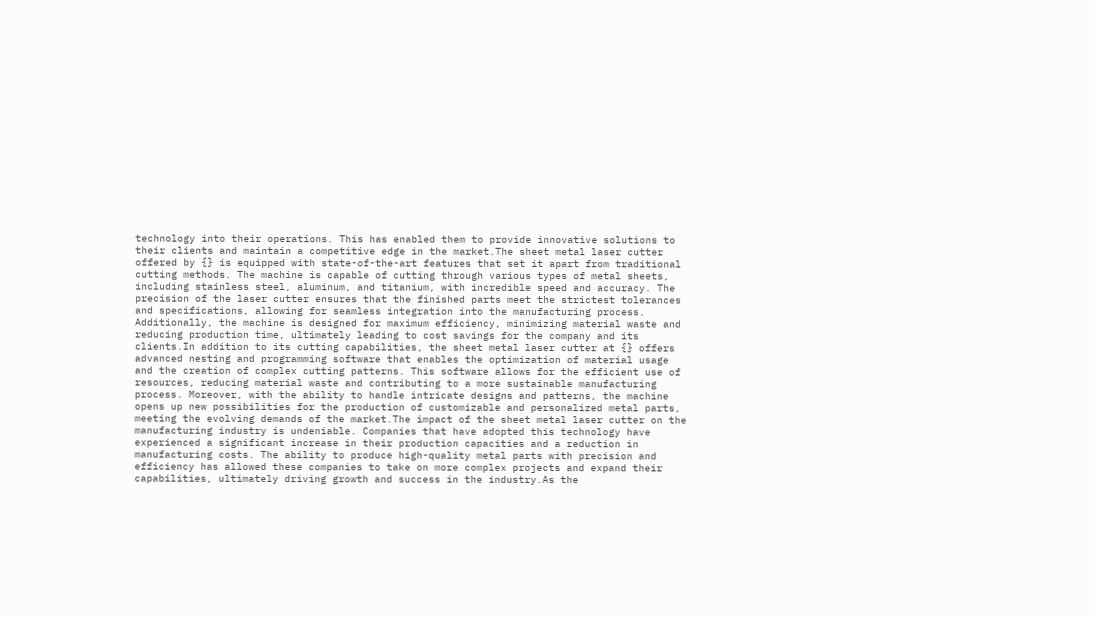technology into their operations. This has enabled them to provide innovative solutions to their clients and maintain a competitive edge in the market.The sheet metal laser cutter offered by {} is equipped with state-of-the-art features that set it apart from traditional cutting methods. The machine is capable of cutting through various types of metal sheets, including stainless steel, aluminum, and titanium, with incredible speed and accuracy. The precision of the laser cutter ensures that the finished parts meet the strictest tolerances and specifications, allowing for seamless integration into the manufacturing process. Additionally, the machine is designed for maximum efficiency, minimizing material waste and reducing production time, ultimately leading to cost savings for the company and its clients.In addition to its cutting capabilities, the sheet metal laser cutter at {} offers advanced nesting and programming software that enables the optimization of material usage and the creation of complex cutting patterns. This software allows for the efficient use of resources, reducing material waste and contributing to a more sustainable manufacturing process. Moreover, with the ability to handle intricate designs and patterns, the machine opens up new possibilities for the production of customizable and personalized metal parts, meeting the evolving demands of the market.The impact of the sheet metal laser cutter on the manufacturing industry is undeniable. Companies that have adopted this technology have experienced a significant increase in their production capacities and a reduction in manufacturing costs. The ability to produce high-quality metal parts with precision and efficiency has allowed these companies to take on more complex projects and expand their capabilities, ultimately driving growth and success in the industry.As the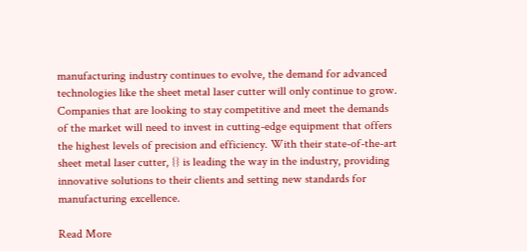manufacturing industry continues to evolve, the demand for advanced technologies like the sheet metal laser cutter will only continue to grow. Companies that are looking to stay competitive and meet the demands of the market will need to invest in cutting-edge equipment that offers the highest levels of precision and efficiency. With their state-of-the-art sheet metal laser cutter, {} is leading the way in the industry, providing innovative solutions to their clients and setting new standards for manufacturing excellence.

Read More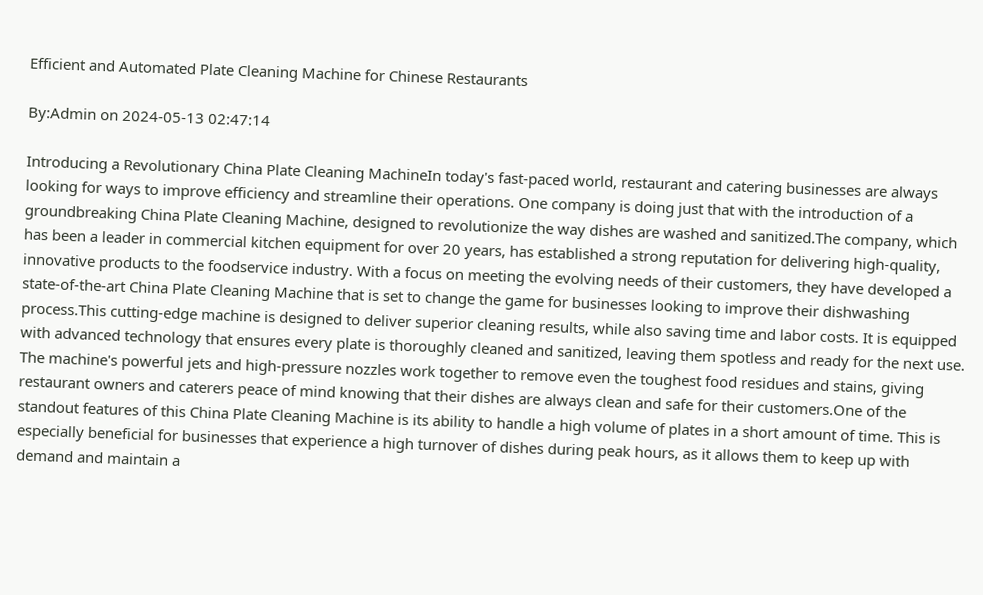Efficient and Automated Plate Cleaning Machine for Chinese Restaurants

By:Admin on 2024-05-13 02:47:14

Introducing a Revolutionary China Plate Cleaning MachineIn today's fast-paced world, restaurant and catering businesses are always looking for ways to improve efficiency and streamline their operations. One company is doing just that with the introduction of a groundbreaking China Plate Cleaning Machine, designed to revolutionize the way dishes are washed and sanitized.The company, which has been a leader in commercial kitchen equipment for over 20 years, has established a strong reputation for delivering high-quality, innovative products to the foodservice industry. With a focus on meeting the evolving needs of their customers, they have developed a state-of-the-art China Plate Cleaning Machine that is set to change the game for businesses looking to improve their dishwashing process.This cutting-edge machine is designed to deliver superior cleaning results, while also saving time and labor costs. It is equipped with advanced technology that ensures every plate is thoroughly cleaned and sanitized, leaving them spotless and ready for the next use. The machine's powerful jets and high-pressure nozzles work together to remove even the toughest food residues and stains, giving restaurant owners and caterers peace of mind knowing that their dishes are always clean and safe for their customers.One of the standout features of this China Plate Cleaning Machine is its ability to handle a high volume of plates in a short amount of time. This is especially beneficial for businesses that experience a high turnover of dishes during peak hours, as it allows them to keep up with demand and maintain a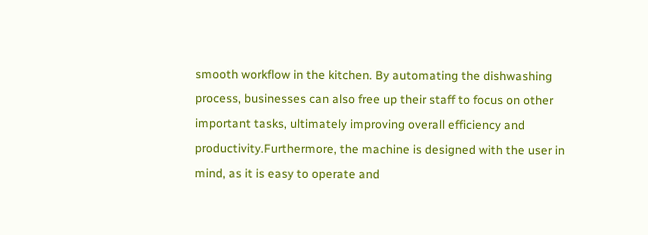smooth workflow in the kitchen. By automating the dishwashing process, businesses can also free up their staff to focus on other important tasks, ultimately improving overall efficiency and productivity.Furthermore, the machine is designed with the user in mind, as it is easy to operate and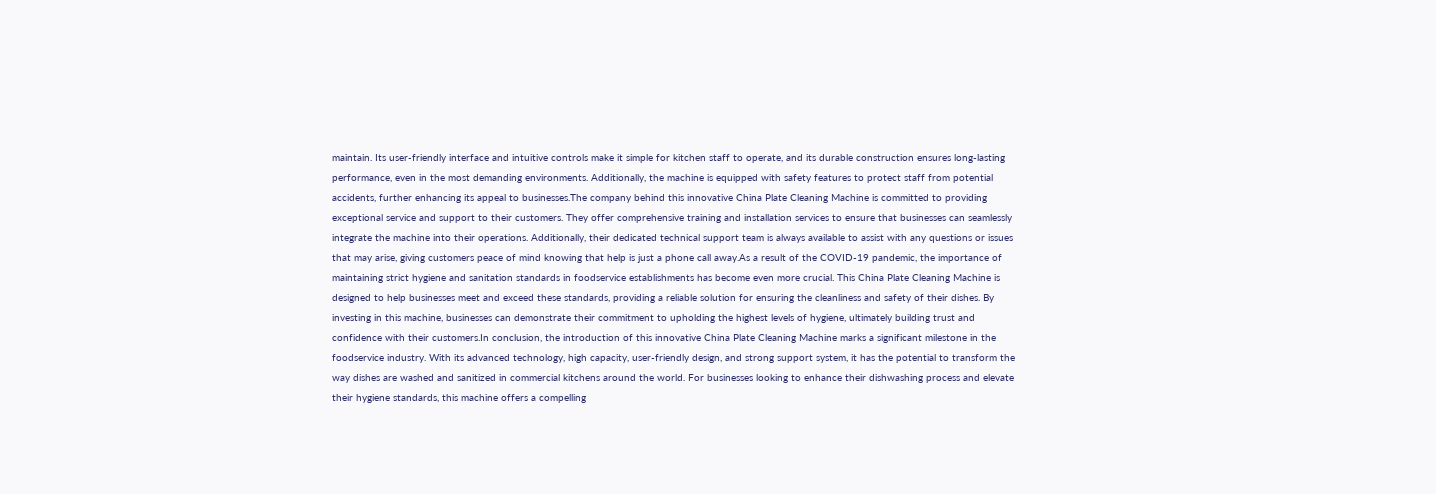maintain. Its user-friendly interface and intuitive controls make it simple for kitchen staff to operate, and its durable construction ensures long-lasting performance, even in the most demanding environments. Additionally, the machine is equipped with safety features to protect staff from potential accidents, further enhancing its appeal to businesses.The company behind this innovative China Plate Cleaning Machine is committed to providing exceptional service and support to their customers. They offer comprehensive training and installation services to ensure that businesses can seamlessly integrate the machine into their operations. Additionally, their dedicated technical support team is always available to assist with any questions or issues that may arise, giving customers peace of mind knowing that help is just a phone call away.As a result of the COVID-19 pandemic, the importance of maintaining strict hygiene and sanitation standards in foodservice establishments has become even more crucial. This China Plate Cleaning Machine is designed to help businesses meet and exceed these standards, providing a reliable solution for ensuring the cleanliness and safety of their dishes. By investing in this machine, businesses can demonstrate their commitment to upholding the highest levels of hygiene, ultimately building trust and confidence with their customers.In conclusion, the introduction of this innovative China Plate Cleaning Machine marks a significant milestone in the foodservice industry. With its advanced technology, high capacity, user-friendly design, and strong support system, it has the potential to transform the way dishes are washed and sanitized in commercial kitchens around the world. For businesses looking to enhance their dishwashing process and elevate their hygiene standards, this machine offers a compelling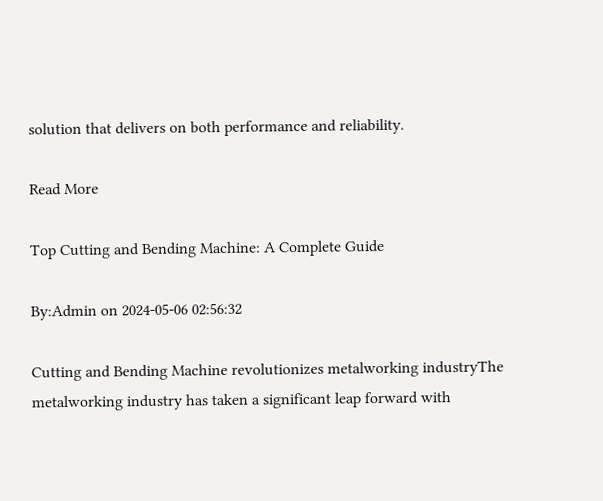solution that delivers on both performance and reliability.

Read More

Top Cutting and Bending Machine: A Complete Guide

By:Admin on 2024-05-06 02:56:32

Cutting and Bending Machine revolutionizes metalworking industryThe metalworking industry has taken a significant leap forward with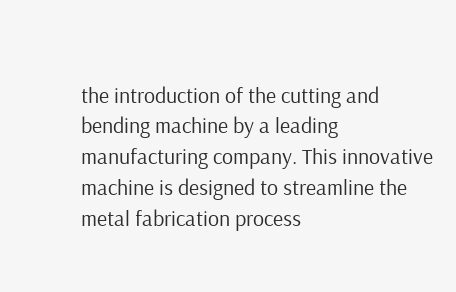the introduction of the cutting and bending machine by a leading manufacturing company. This innovative machine is designed to streamline the metal fabrication process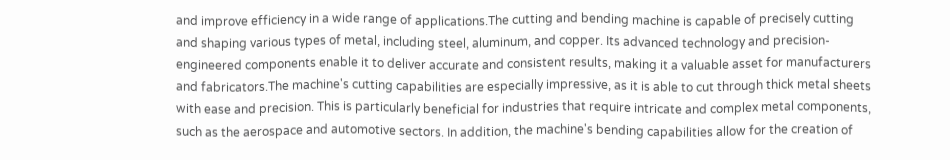and improve efficiency in a wide range of applications.The cutting and bending machine is capable of precisely cutting and shaping various types of metal, including steel, aluminum, and copper. Its advanced technology and precision-engineered components enable it to deliver accurate and consistent results, making it a valuable asset for manufacturers and fabricators.The machine's cutting capabilities are especially impressive, as it is able to cut through thick metal sheets with ease and precision. This is particularly beneficial for industries that require intricate and complex metal components, such as the aerospace and automotive sectors. In addition, the machine's bending capabilities allow for the creation of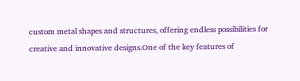custom metal shapes and structures, offering endless possibilities for creative and innovative designs.One of the key features of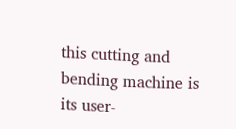this cutting and bending machine is its user-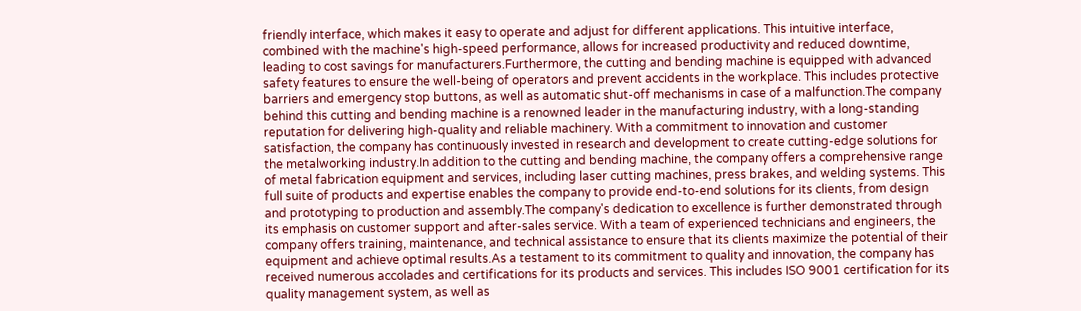friendly interface, which makes it easy to operate and adjust for different applications. This intuitive interface, combined with the machine's high-speed performance, allows for increased productivity and reduced downtime, leading to cost savings for manufacturers.Furthermore, the cutting and bending machine is equipped with advanced safety features to ensure the well-being of operators and prevent accidents in the workplace. This includes protective barriers and emergency stop buttons, as well as automatic shut-off mechanisms in case of a malfunction.The company behind this cutting and bending machine is a renowned leader in the manufacturing industry, with a long-standing reputation for delivering high-quality and reliable machinery. With a commitment to innovation and customer satisfaction, the company has continuously invested in research and development to create cutting-edge solutions for the metalworking industry.In addition to the cutting and bending machine, the company offers a comprehensive range of metal fabrication equipment and services, including laser cutting machines, press brakes, and welding systems. This full suite of products and expertise enables the company to provide end-to-end solutions for its clients, from design and prototyping to production and assembly.The company's dedication to excellence is further demonstrated through its emphasis on customer support and after-sales service. With a team of experienced technicians and engineers, the company offers training, maintenance, and technical assistance to ensure that its clients maximize the potential of their equipment and achieve optimal results.As a testament to its commitment to quality and innovation, the company has received numerous accolades and certifications for its products and services. This includes ISO 9001 certification for its quality management system, as well as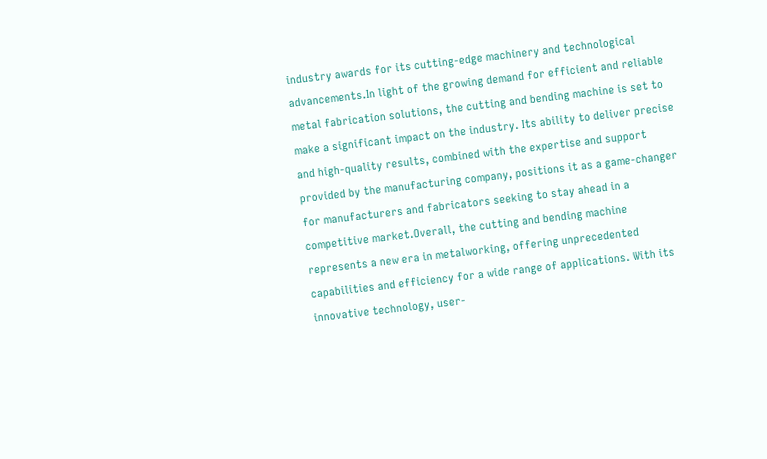industry awards for its cutting-edge machinery and technological advancements.In light of the growing demand for efficient and reliable metal fabrication solutions, the cutting and bending machine is set to make a significant impact on the industry. Its ability to deliver precise and high-quality results, combined with the expertise and support provided by the manufacturing company, positions it as a game-changer for manufacturers and fabricators seeking to stay ahead in a competitive market.Overall, the cutting and bending machine represents a new era in metalworking, offering unprecedented capabilities and efficiency for a wide range of applications. With its innovative technology, user-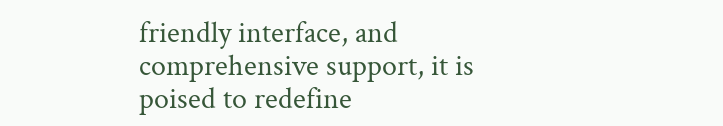friendly interface, and comprehensive support, it is poised to redefine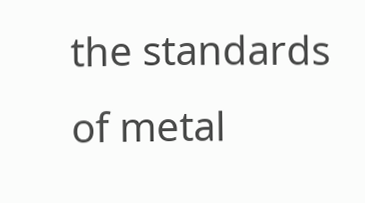the standards of metal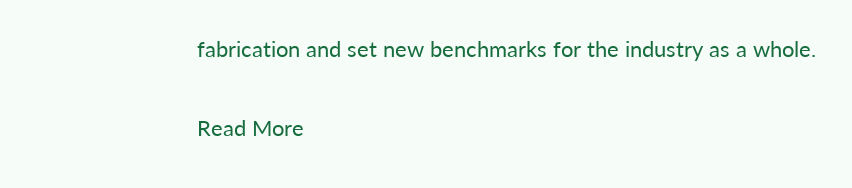fabrication and set new benchmarks for the industry as a whole.

Read More